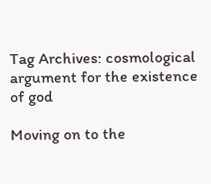Tag Archives: cosmological argument for the existence of god

Moving on to the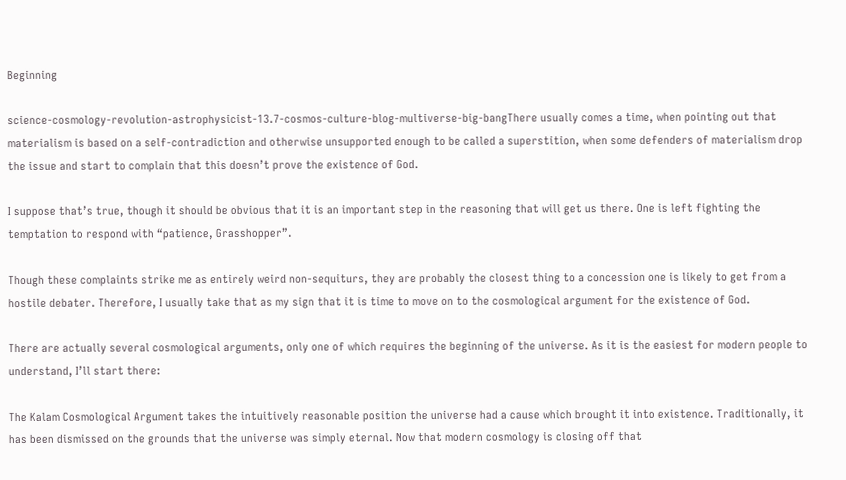Beginning

science-cosmology-revolution-astrophysicist-13.7-cosmos-culture-blog-multiverse-big-bangThere usually comes a time, when pointing out that materialism is based on a self-contradiction and otherwise unsupported enough to be called a superstition, when some defenders of materialism drop the issue and start to complain that this doesn’t prove the existence of God.

I suppose that’s true, though it should be obvious that it is an important step in the reasoning that will get us there. One is left fighting the temptation to respond with “patience, Grasshopper”.

Though these complaints strike me as entirely weird non-sequiturs, they are probably the closest thing to a concession one is likely to get from a hostile debater. Therefore, I usually take that as my sign that it is time to move on to the cosmological argument for the existence of God.

There are actually several cosmological arguments, only one of which requires the beginning of the universe. As it is the easiest for modern people to understand, I’ll start there:

The Kalam Cosmological Argument takes the intuitively reasonable position the universe had a cause which brought it into existence. Traditionally, it has been dismissed on the grounds that the universe was simply eternal. Now that modern cosmology is closing off that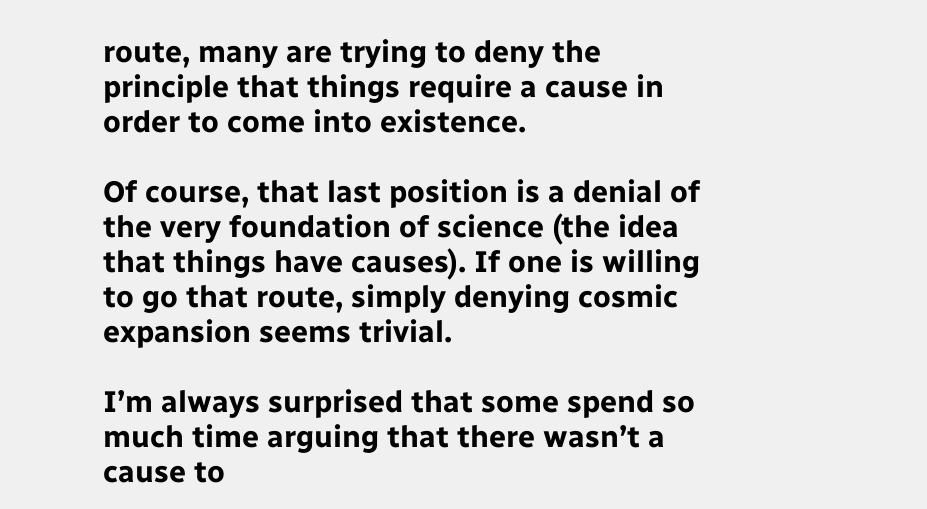route, many are trying to deny the principle that things require a cause in order to come into existence.

Of course, that last position is a denial of the very foundation of science (the idea that things have causes). If one is willing to go that route, simply denying cosmic expansion seems trivial.

I’m always surprised that some spend so much time arguing that there wasn’t a cause to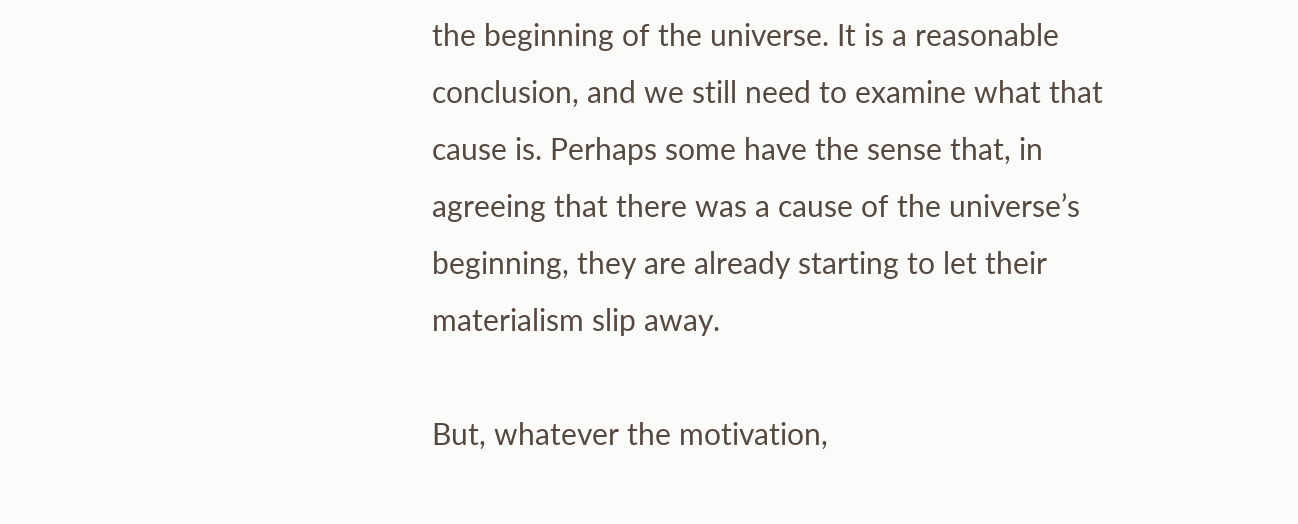the beginning of the universe. It is a reasonable conclusion, and we still need to examine what that cause is. Perhaps some have the sense that, in agreeing that there was a cause of the universe’s beginning, they are already starting to let their materialism slip away.

But, whatever the motivation,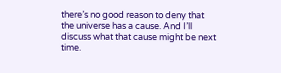there’s no good reason to deny that the universe has a cause. And I’ll discuss what that cause might be next time.